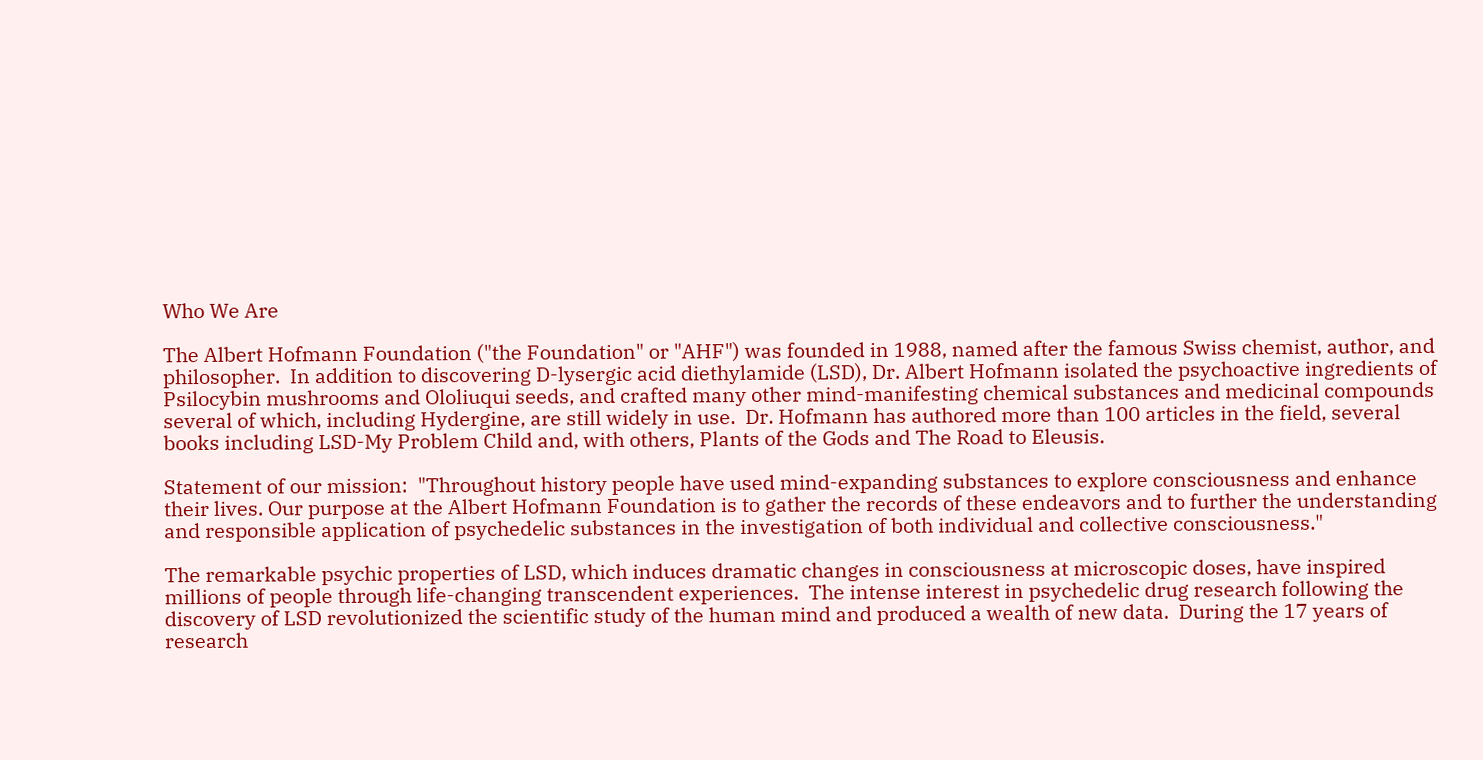Who We Are

The Albert Hofmann Foundation ("the Foundation" or "AHF") was founded in 1988, named after the famous Swiss chemist, author, and philosopher.  In addition to discovering D-lysergic acid diethylamide (LSD), Dr. Albert Hofmann isolated the psychoactive ingredients of Psilocybin mushrooms and Ololiuqui seeds, and crafted many other mind-manifesting chemical substances and medicinal compounds several of which, including Hydergine, are still widely in use.  Dr. Hofmann has authored more than 100 articles in the field, several books including LSD-My Problem Child and, with others, Plants of the Gods and The Road to Eleusis.

Statement of our mission:  "Throughout history people have used mind-expanding substances to explore consciousness and enhance their lives. Our purpose at the Albert Hofmann Foundation is to gather the records of these endeavors and to further the understanding and responsible application of psychedelic substances in the investigation of both individual and collective consciousness."

The remarkable psychic properties of LSD, which induces dramatic changes in consciousness at microscopic doses, have inspired millions of people through life-changing transcendent experiences.  The intense interest in psychedelic drug research following the discovery of LSD revolutionized the scientific study of the human mind and produced a wealth of new data.  During the 17 years of research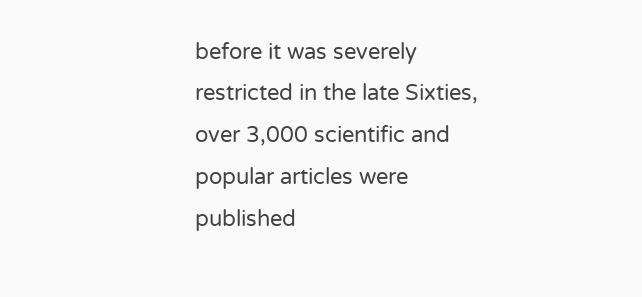before it was severely restricted in the late Sixties, over 3,000 scientific and popular articles were published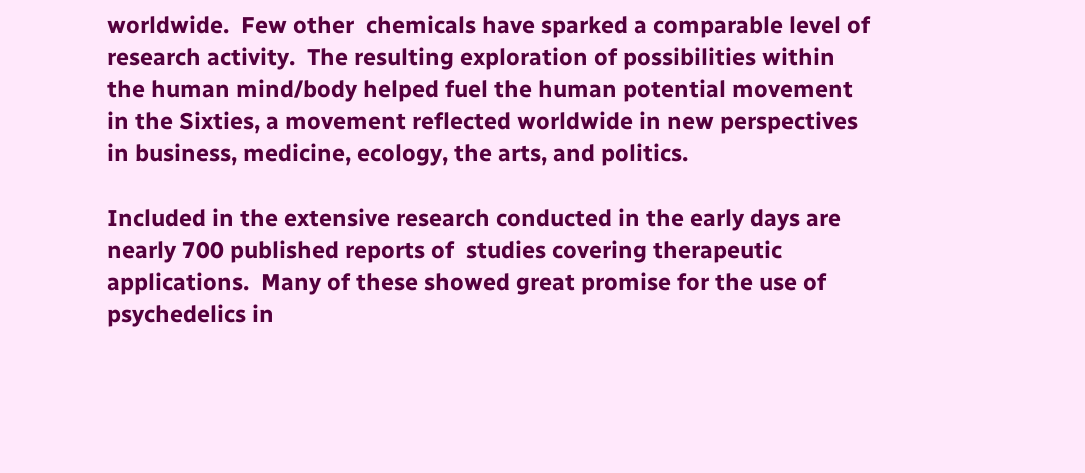worldwide.  Few other  chemicals have sparked a comparable level of research activity.  The resulting exploration of possibilities within the human mind/body helped fuel the human potential movement in the Sixties, a movement reflected worldwide in new perspectives in business, medicine, ecology, the arts, and politics.

Included in the extensive research conducted in the early days are nearly 700 published reports of  studies covering therapeutic applications.  Many of these showed great promise for the use of psychedelics in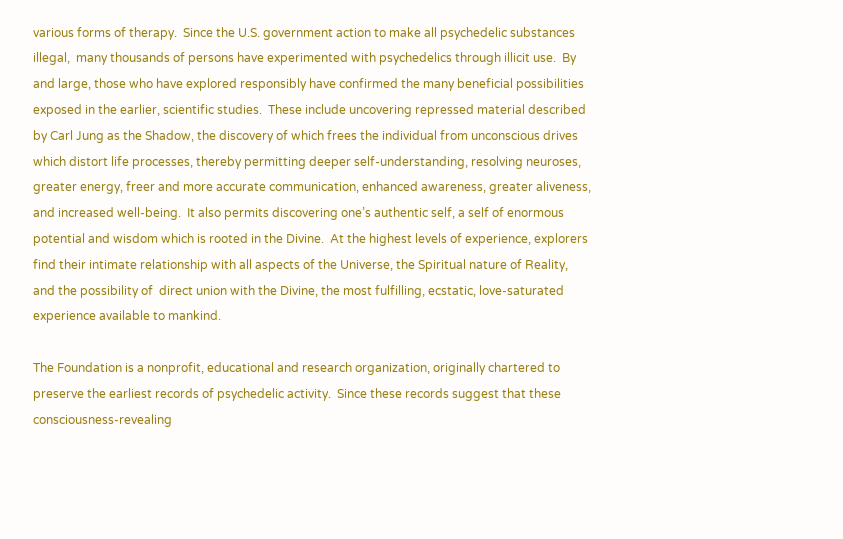various forms of therapy.  Since the U.S. government action to make all psychedelic substances illegal,  many thousands of persons have experimented with psychedelics through illicit use.  By and large, those who have explored responsibly have confirmed the many beneficial possibilities exposed in the earlier, scientific studies.  These include uncovering repressed material described by Carl Jung as the Shadow, the discovery of which frees the individual from unconscious drives which distort life processes, thereby permitting deeper self-understanding, resolving neuroses, greater energy, freer and more accurate communication, enhanced awareness, greater aliveness, and increased well-being.  It also permits discovering one’s authentic self, a self of enormous potential and wisdom which is rooted in the Divine.  At the highest levels of experience, explorers find their intimate relationship with all aspects of the Universe, the Spiritual nature of Reality, and the possibility of  direct union with the Divine, the most fulfilling, ecstatic, love-saturated experience available to mankind.

The Foundation is a nonprofit, educational and research organization, originally chartered to preserve the earliest records of psychedelic activity.  Since these records suggest that these consciousness-revealing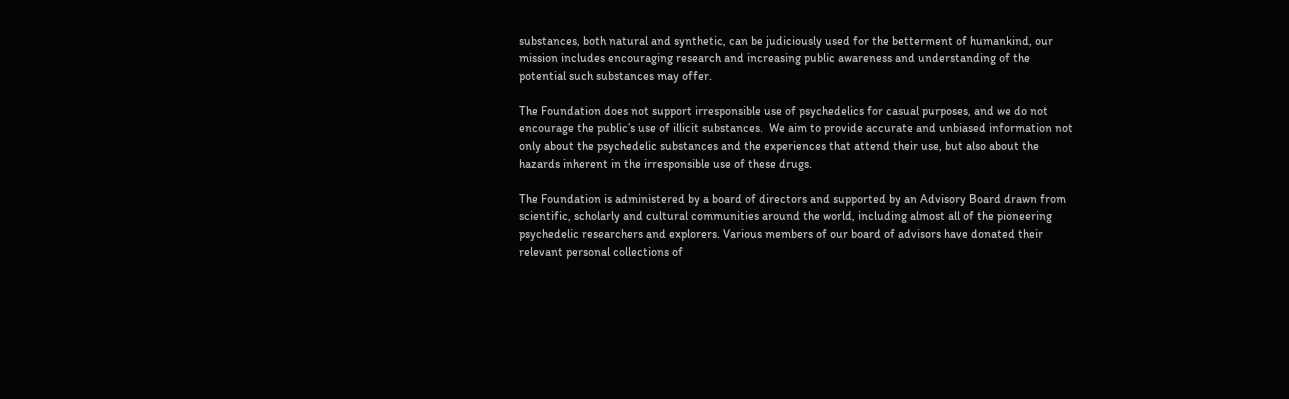substances, both natural and synthetic, can be judiciously used for the betterment of humankind, our mission includes encouraging research and increasing public awareness and understanding of the potential such substances may offer.

The Foundation does not support irresponsible use of psychedelics for casual purposes, and we do not encourage the public’s use of illicit substances.  We aim to provide accurate and unbiased information not only about the psychedelic substances and the experiences that attend their use, but also about the hazards inherent in the irresponsible use of these drugs.

The Foundation is administered by a board of directors and supported by an Advisory Board drawn from scientific, scholarly and cultural communities around the world, including almost all of the pioneering psychedelic researchers and explorers. Various members of our board of advisors have donated their relevant personal collections of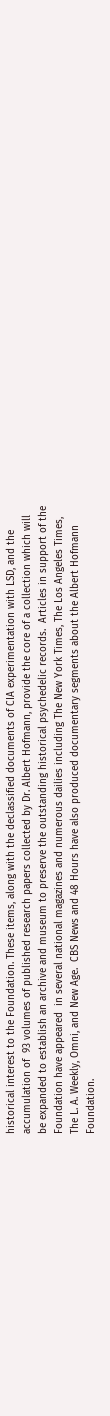historical interest to the Foundation. These items, along with the declassified documents of CIA experimentation with LSD, and the accumulation of  93 volumes of published research papers collected by Dr. Albert Hofmann, provide the core of a collection which will be expanded to establish an archive and museum to preserve the outstanding historical psychedelic records.  Articles in support of the Foundation have appeared  in several national magazines and numerous dailies including The New York Times, The Los Angeles Times, The L. A. Weekly, Omni, and New Age.  CBS News and 48 Hours have also produced documentary segments about the Albert Hofmann Foundation.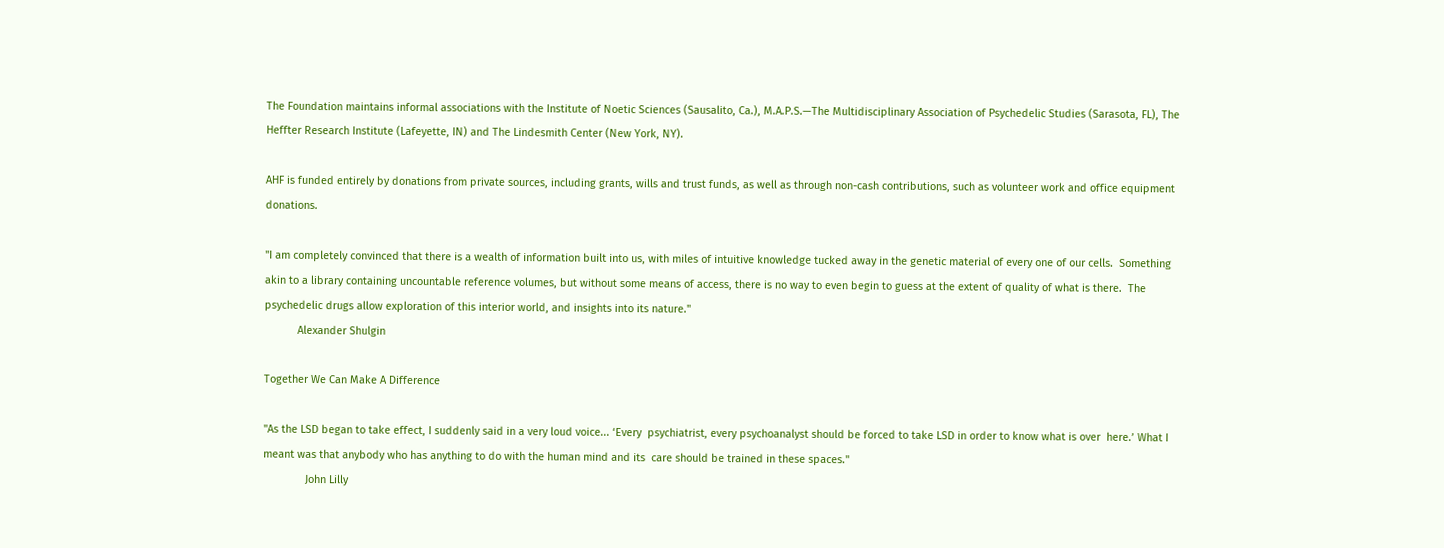The Foundation maintains informal associations with the Institute of Noetic Sciences (Sausalito, Ca.), M.A.P.S.—The Multidisciplinary Association of Psychedelic Studies (Sarasota, FL), The Heffter Research Institute (Lafeyette, IN) and The Lindesmith Center (New York, NY).

AHF is funded entirely by donations from private sources, including grants, wills and trust funds, as well as through non-cash contributions, such as volunteer work and office equipment donations.

"I am completely convinced that there is a wealth of information built into us, with miles of intuitive knowledge tucked away in the genetic material of every one of our cells.  Something akin to a library containing uncountable reference volumes, but without some means of access, there is no way to even begin to guess at the extent of quality of what is there.  The psychedelic drugs allow exploration of this interior world, and insights into its nature."
           Alexander Shulgin

Together We Can Make A Difference

"As the LSD began to take effect, I suddenly said in a very loud voice... ‘Every  psychiatrist, every psychoanalyst should be forced to take LSD in order to know what is over  here.’ What I meant was that anybody who has anything to do with the human mind and its  care should be trained in these spaces."
              John Lilly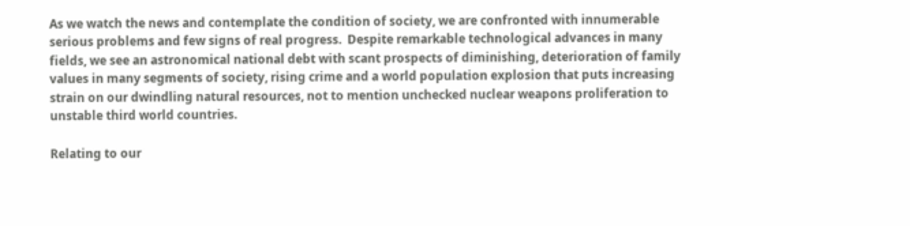As we watch the news and contemplate the condition of society, we are confronted with innumerable serious problems and few signs of real progress.  Despite remarkable technological advances in many fields, we see an astronomical national debt with scant prospects of diminishing, deterioration of family values in many segments of society, rising crime and a world population explosion that puts increasing strain on our dwindling natural resources, not to mention unchecked nuclear weapons proliferation to unstable third world countries.

Relating to our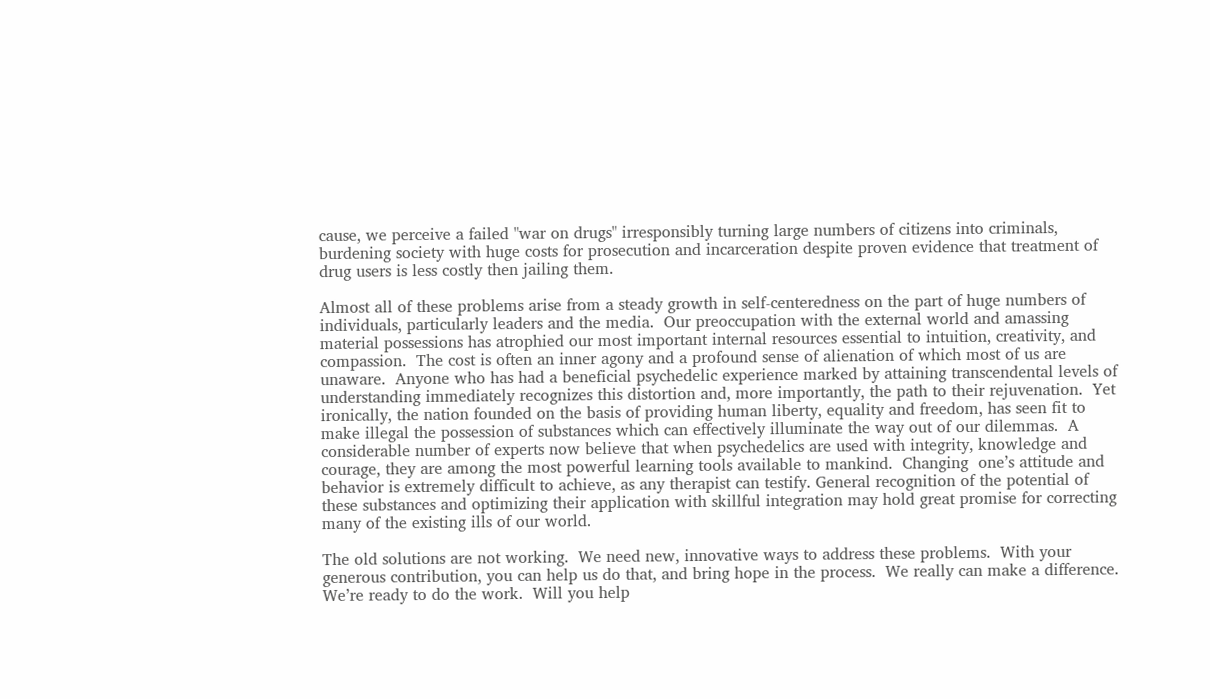cause, we perceive a failed "war on drugs" irresponsibly turning large numbers of citizens into criminals, burdening society with huge costs for prosecution and incarceration despite proven evidence that treatment of drug users is less costly then jailing them.

Almost all of these problems arise from a steady growth in self-centeredness on the part of huge numbers of individuals, particularly leaders and the media.  Our preoccupation with the external world and amassing material possessions has atrophied our most important internal resources essential to intuition, creativity, and compassion.  The cost is often an inner agony and a profound sense of alienation of which most of us are unaware.  Anyone who has had a beneficial psychedelic experience marked by attaining transcendental levels of understanding immediately recognizes this distortion and, more importantly, the path to their rejuvenation.  Yet ironically, the nation founded on the basis of providing human liberty, equality and freedom, has seen fit to make illegal the possession of substances which can effectively illuminate the way out of our dilemmas.  A considerable number of experts now believe that when psychedelics are used with integrity, knowledge and courage, they are among the most powerful learning tools available to mankind.  Changing  one’s attitude and behavior is extremely difficult to achieve, as any therapist can testify. General recognition of the potential of these substances and optimizing their application with skillful integration may hold great promise for correcting many of the existing ills of our world.

The old solutions are not working.  We need new, innovative ways to address these problems.  With your generous contribution, you can help us do that, and bring hope in the process.  We really can make a difference.  We’re ready to do the work.  Will you help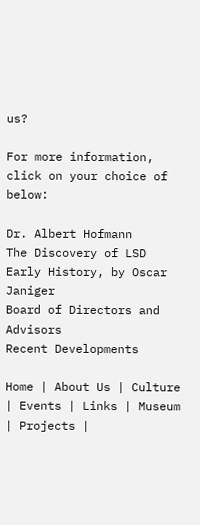us?

For more information, click on your choice of below:

Dr. Albert Hofmann
The Discovery of LSD
Early History, by Oscar Janiger
Board of Directors and Advisors
Recent Developments

Home | About Us | Culture | Events | Links | Museum | Projects |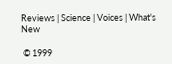Reviews | Science | Voices | What's New

 © 1999